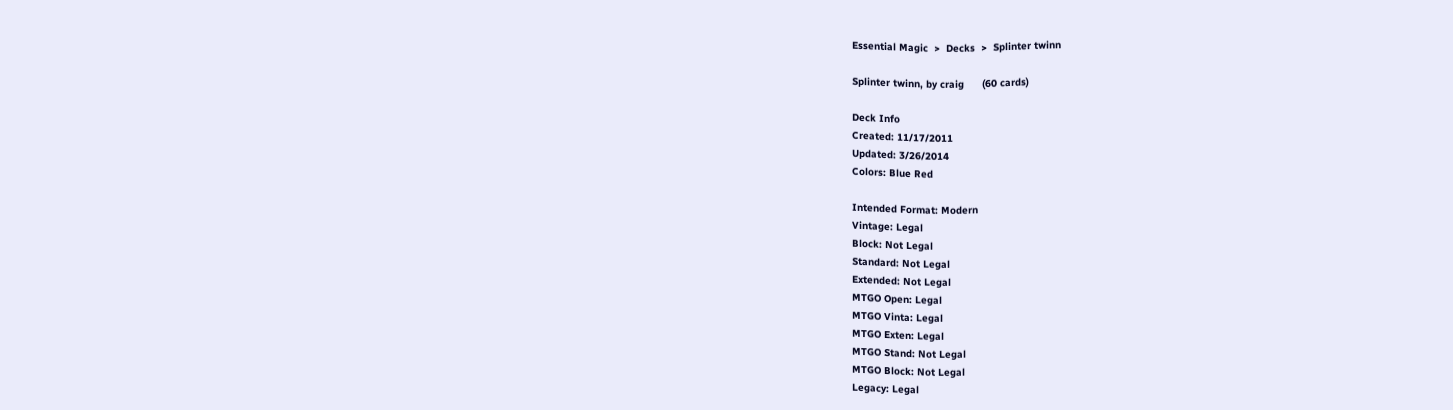Essential Magic  >  Decks  >  Splinter twinn

Splinter twinn, by craig      (60 cards)

Deck Info
Created: 11/17/2011
Updated: 3/26/2014
Colors: Blue Red

Intended Format: Modern
Vintage: Legal
Block: Not Legal
Standard: Not Legal
Extended: Not Legal
MTGO Open: Legal
MTGO Vinta: Legal
MTGO Exten: Legal
MTGO Stand: Not Legal
MTGO Block: Not Legal
Legacy: Legal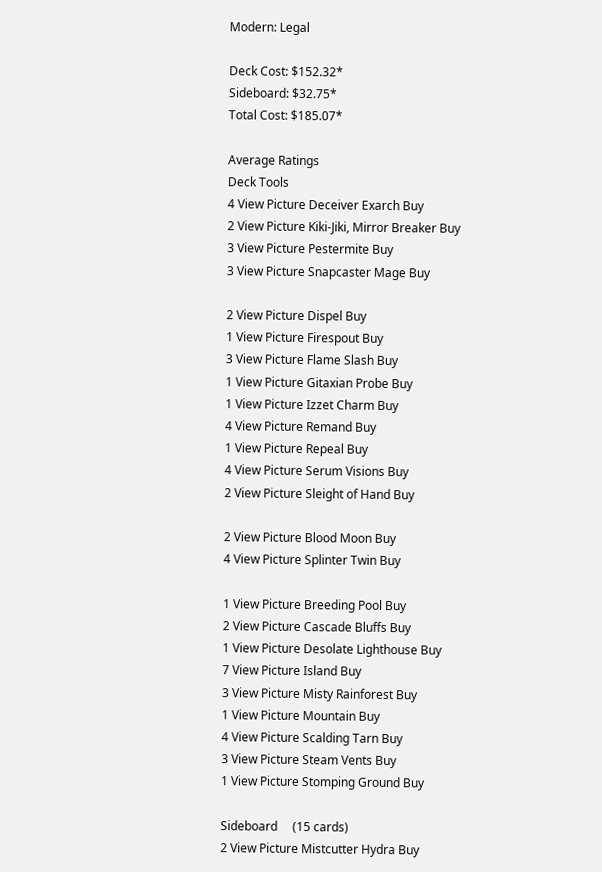Modern: Legal

Deck Cost: $152.32*
Sideboard: $32.75*
Total Cost: $185.07*

Average Ratings
Deck Tools
4 View Picture Deceiver Exarch Buy
2 View Picture Kiki-Jiki, Mirror Breaker Buy
3 View Picture Pestermite Buy
3 View Picture Snapcaster Mage Buy

2 View Picture Dispel Buy
1 View Picture Firespout Buy
3 View Picture Flame Slash Buy
1 View Picture Gitaxian Probe Buy
1 View Picture Izzet Charm Buy
4 View Picture Remand Buy
1 View Picture Repeal Buy
4 View Picture Serum Visions Buy
2 View Picture Sleight of Hand Buy

2 View Picture Blood Moon Buy
4 View Picture Splinter Twin Buy

1 View Picture Breeding Pool Buy
2 View Picture Cascade Bluffs Buy
1 View Picture Desolate Lighthouse Buy
7 View Picture Island Buy
3 View Picture Misty Rainforest Buy
1 View Picture Mountain Buy
4 View Picture Scalding Tarn Buy
3 View Picture Steam Vents Buy
1 View Picture Stomping Ground Buy

Sideboard     (15 cards)
2 View Picture Mistcutter Hydra Buy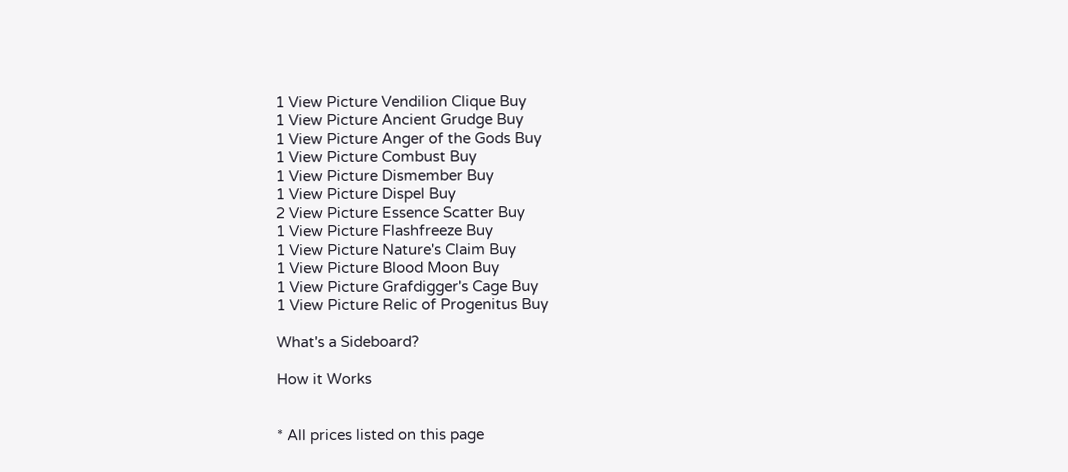1 View Picture Vendilion Clique Buy
1 View Picture Ancient Grudge Buy
1 View Picture Anger of the Gods Buy
1 View Picture Combust Buy
1 View Picture Dismember Buy
1 View Picture Dispel Buy
2 View Picture Essence Scatter Buy
1 View Picture Flashfreeze Buy
1 View Picture Nature's Claim Buy
1 View Picture Blood Moon Buy
1 View Picture Grafdigger's Cage Buy
1 View Picture Relic of Progenitus Buy

What's a Sideboard?

How it Works


* All prices listed on this page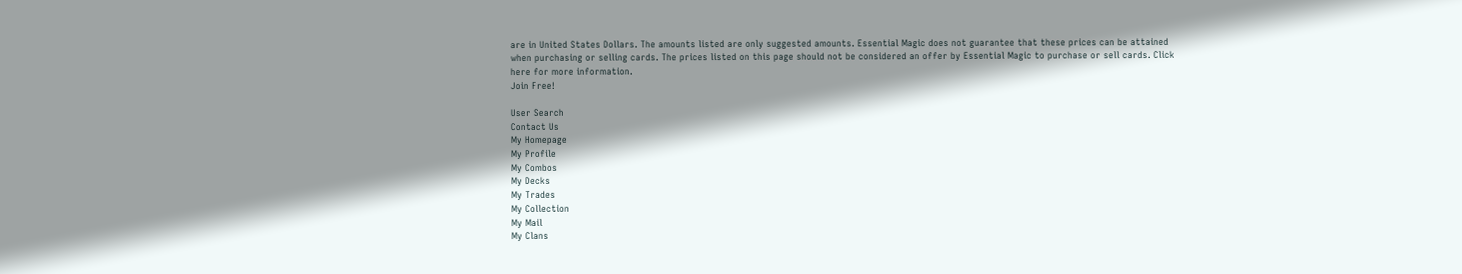are in United States Dollars. The amounts listed are only suggested amounts. Essential Magic does not guarantee that these prices can be attained when purchasing or selling cards. The prices listed on this page should not be considered an offer by Essential Magic to purchase or sell cards. Click here for more information.
Join Free!

User Search
Contact Us
My Homepage
My Profile
My Combos
My Decks
My Trades
My Collection
My Mail
My Clans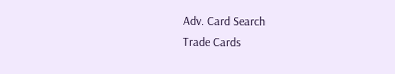Adv. Card Search
Trade Cards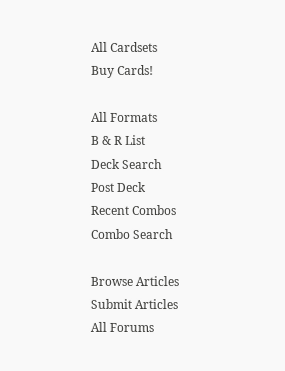All Cardsets
Buy Cards!

All Formats
B & R List
Deck Search
Post Deck
Recent Combos
Combo Search

Browse Articles
Submit Articles
All Forums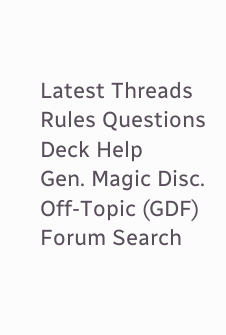Latest Threads
Rules Questions
Deck Help
Gen. Magic Disc.
Off-Topic (GDF)
Forum Search